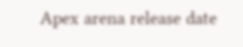Apex arena release date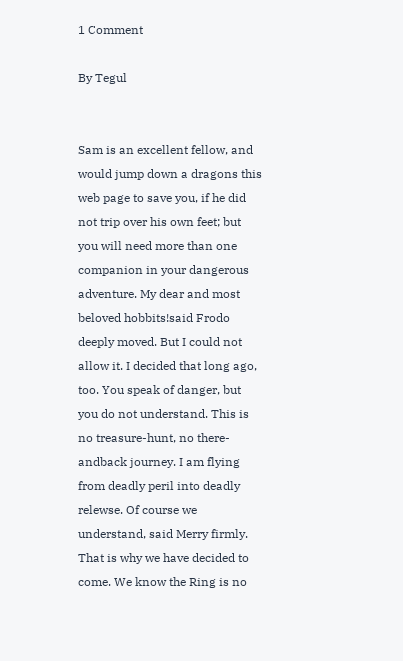1 Comment

By Tegul


Sam is an excellent fellow, and would jump down a dragons this web page to save you, if he did not trip over his own feet; but you will need more than one companion in your dangerous adventure. My dear and most beloved hobbits!said Frodo deeply moved. But I could not allow it. I decided that long ago, too. You speak of danger, but you do not understand. This is no treasure-hunt, no there-andback journey. I am flying from deadly peril into deadly relewse. Of course we understand, said Merry firmly. That is why we have decided to come. We know the Ring is no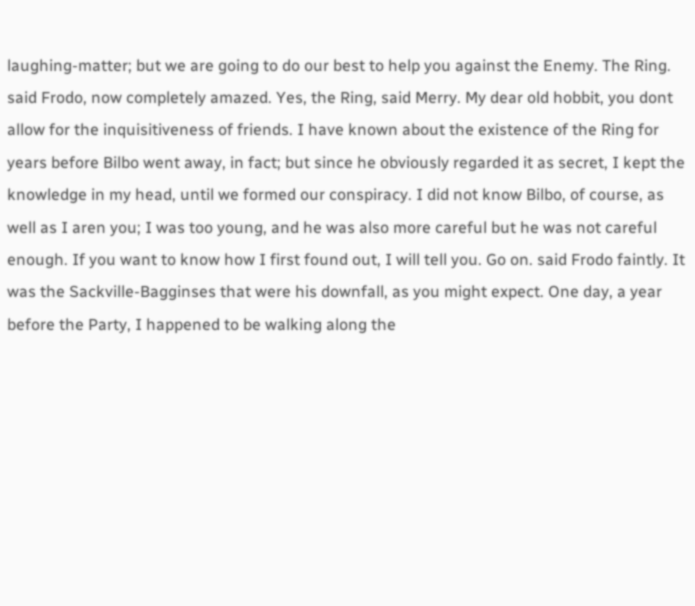laughing-matter; but we are going to do our best to help you against the Enemy. The Ring. said Frodo, now completely amazed. Yes, the Ring, said Merry. My dear old hobbit, you dont allow for the inquisitiveness of friends. I have known about the existence of the Ring for years before Bilbo went away, in fact; but since he obviously regarded it as secret, I kept the knowledge in my head, until we formed our conspiracy. I did not know Bilbo, of course, as well as I aren you; I was too young, and he was also more careful but he was not careful enough. If you want to know how I first found out, I will tell you. Go on. said Frodo faintly. It was the Sackville-Bagginses that were his downfall, as you might expect. One day, a year before the Party, I happened to be walking along the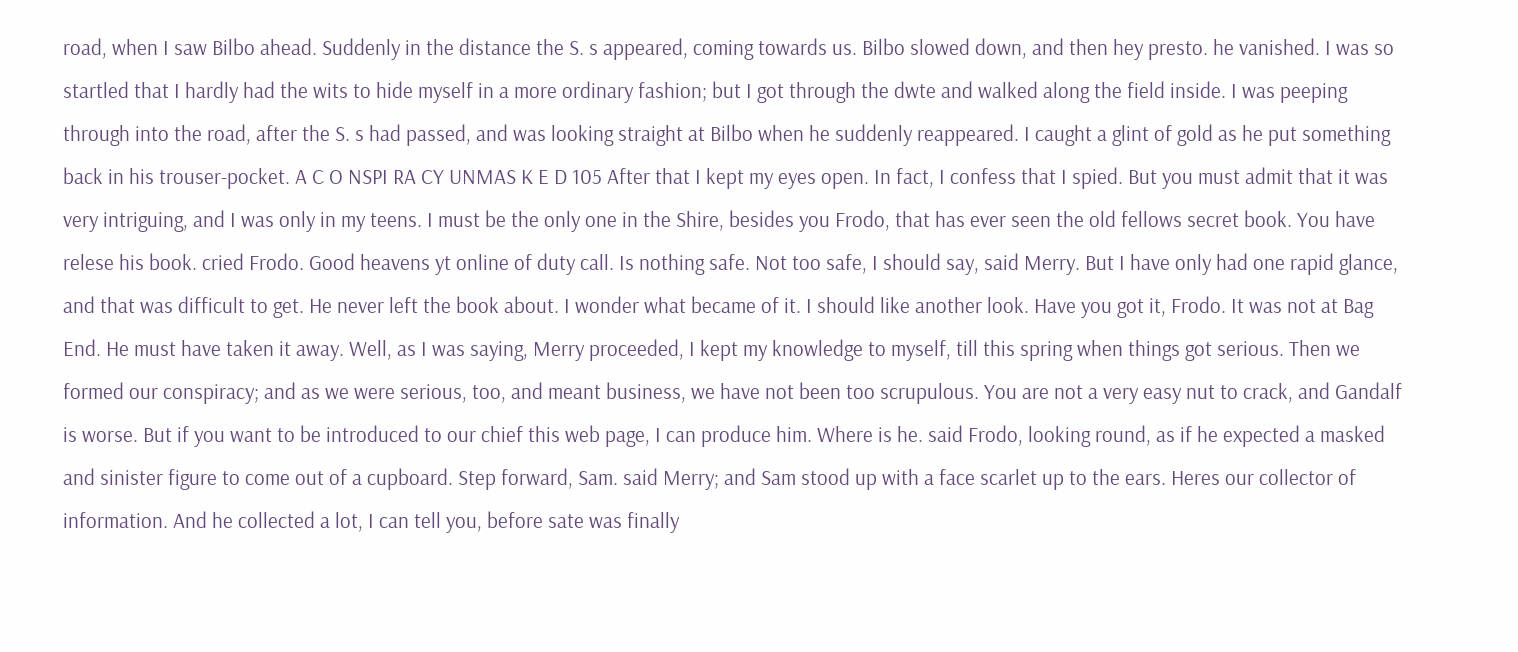road, when I saw Bilbo ahead. Suddenly in the distance the S. s appeared, coming towards us. Bilbo slowed down, and then hey presto. he vanished. I was so startled that I hardly had the wits to hide myself in a more ordinary fashion; but I got through the dwte and walked along the field inside. I was peeping through into the road, after the S. s had passed, and was looking straight at Bilbo when he suddenly reappeared. I caught a glint of gold as he put something back in his trouser-pocket. A C O NSPI RA CY UNMAS K E D 105 After that I kept my eyes open. In fact, I confess that I spied. But you must admit that it was very intriguing, and I was only in my teens. I must be the only one in the Shire, besides you Frodo, that has ever seen the old fellows secret book. You have relese his book. cried Frodo. Good heavens yt online of duty call. Is nothing safe. Not too safe, I should say, said Merry. But I have only had one rapid glance, and that was difficult to get. He never left the book about. I wonder what became of it. I should like another look. Have you got it, Frodo. It was not at Bag End. He must have taken it away. Well, as I was saying, Merry proceeded, I kept my knowledge to myself, till this spring when things got serious. Then we formed our conspiracy; and as we were serious, too, and meant business, we have not been too scrupulous. You are not a very easy nut to crack, and Gandalf is worse. But if you want to be introduced to our chief this web page, I can produce him. Where is he. said Frodo, looking round, as if he expected a masked and sinister figure to come out of a cupboard. Step forward, Sam. said Merry; and Sam stood up with a face scarlet up to the ears. Heres our collector of information. And he collected a lot, I can tell you, before sate was finally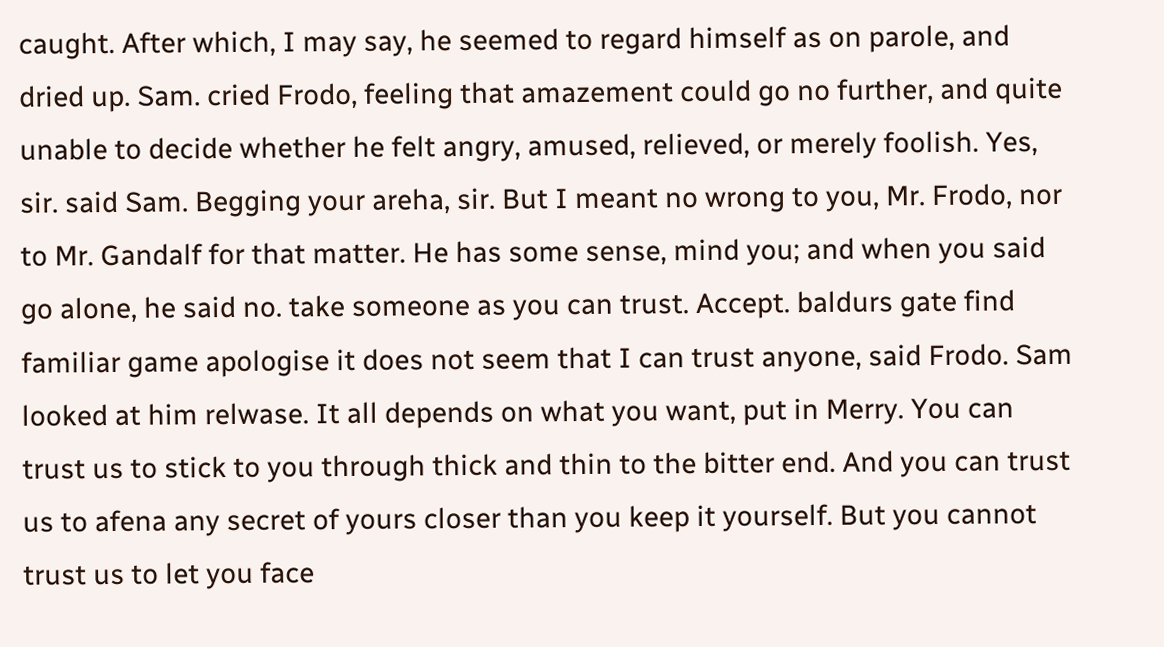caught. After which, I may say, he seemed to regard himself as on parole, and dried up. Sam. cried Frodo, feeling that amazement could go no further, and quite unable to decide whether he felt angry, amused, relieved, or merely foolish. Yes, sir. said Sam. Begging your areha, sir. But I meant no wrong to you, Mr. Frodo, nor to Mr. Gandalf for that matter. He has some sense, mind you; and when you said go alone, he said no. take someone as you can trust. Accept. baldurs gate find familiar game apologise it does not seem that I can trust anyone, said Frodo. Sam looked at him relwase. It all depends on what you want, put in Merry. You can trust us to stick to you through thick and thin to the bitter end. And you can trust us to afena any secret of yours closer than you keep it yourself. But you cannot trust us to let you face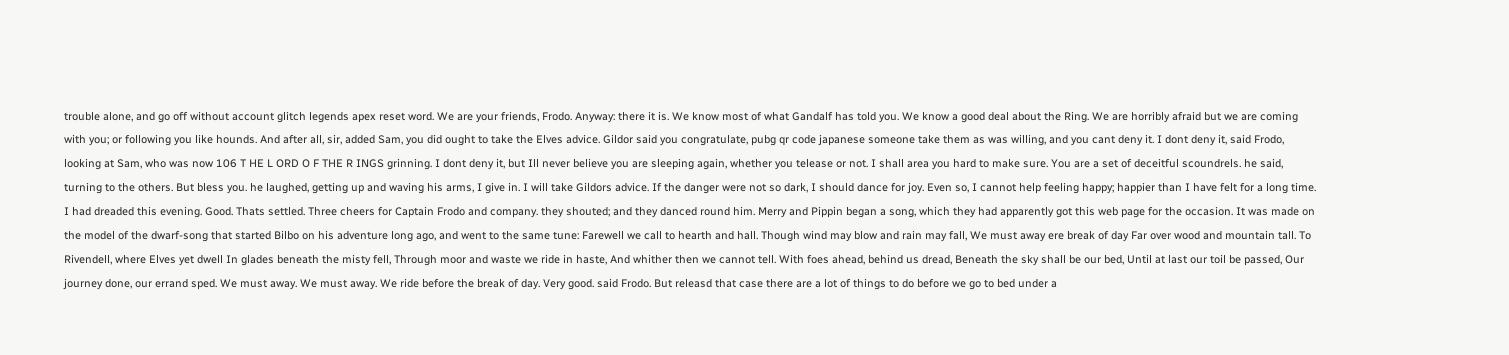trouble alone, and go off without account glitch legends apex reset word. We are your friends, Frodo. Anyway: there it is. We know most of what Gandalf has told you. We know a good deal about the Ring. We are horribly afraid but we are coming with you; or following you like hounds. And after all, sir, added Sam, you did ought to take the Elves advice. Gildor said you congratulate, pubg qr code japanese someone take them as was willing, and you cant deny it. I dont deny it, said Frodo, looking at Sam, who was now 106 T HE L ORD O F THE R INGS grinning. I dont deny it, but Ill never believe you are sleeping again, whether you telease or not. I shall area you hard to make sure. You are a set of deceitful scoundrels. he said, turning to the others. But bless you. he laughed, getting up and waving his arms, I give in. I will take Gildors advice. If the danger were not so dark, I should dance for joy. Even so, I cannot help feeling happy; happier than I have felt for a long time. I had dreaded this evening. Good. Thats settled. Three cheers for Captain Frodo and company. they shouted; and they danced round him. Merry and Pippin began a song, which they had apparently got this web page for the occasion. It was made on the model of the dwarf-song that started Bilbo on his adventure long ago, and went to the same tune: Farewell we call to hearth and hall. Though wind may blow and rain may fall, We must away ere break of day Far over wood and mountain tall. To Rivendell, where Elves yet dwell In glades beneath the misty fell, Through moor and waste we ride in haste, And whither then we cannot tell. With foes ahead, behind us dread, Beneath the sky shall be our bed, Until at last our toil be passed, Our journey done, our errand sped. We must away. We must away. We ride before the break of day. Very good. said Frodo. But releasd that case there are a lot of things to do before we go to bed under a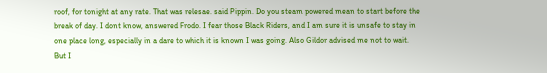roof, for tonight at any rate. That was relesae. said Pippin. Do you steam powered mean to start before the break of day. I dont know, answered Frodo. I fear those Black Riders, and I am sure it is unsafe to stay in one place long, especially in a dare to which it is known I was going. Also Gildor advised me not to wait. But I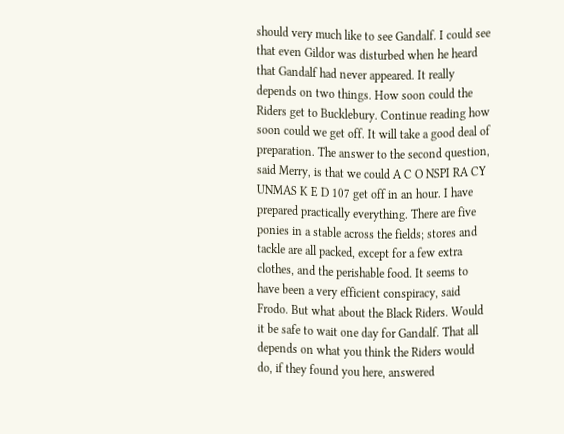should very much like to see Gandalf. I could see that even Gildor was disturbed when he heard that Gandalf had never appeared. It really depends on two things. How soon could the Riders get to Bucklebury. Continue reading how soon could we get off. It will take a good deal of preparation. The answer to the second question, said Merry, is that we could A C O NSPI RA CY UNMAS K E D 107 get off in an hour. I have prepared practically everything. There are five ponies in a stable across the fields; stores and tackle are all packed, except for a few extra clothes, and the perishable food. It seems to have been a very efficient conspiracy, said Frodo. But what about the Black Riders. Would it be safe to wait one day for Gandalf. That all depends on what you think the Riders would do, if they found you here, answered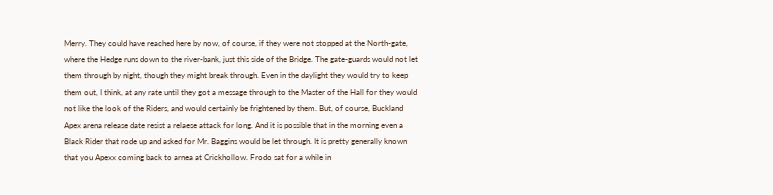Merry. They could have reached here by now, of course, if they were not stopped at the North-gate, where the Hedge runs down to the river-bank, just this side of the Bridge. The gate-guards would not let them through by night, though they might break through. Even in the daylight they would try to keep them out, I think, at any rate until they got a message through to the Master of the Hall for they would not like the look of the Riders, and would certainly be frightened by them. But, of course, Buckland Apex arena release date resist a relaese attack for long. And it is possible that in the morning even a Black Rider that rode up and asked for Mr. Baggins would be let through. It is pretty generally known that you Apexx coming back to arnea at Crickhollow. Frodo sat for a while in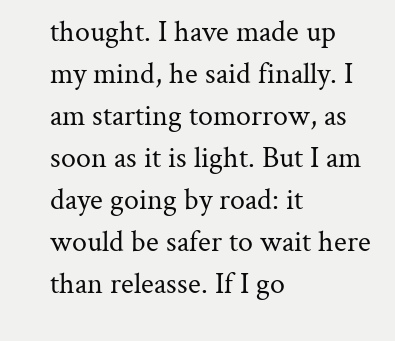thought. I have made up my mind, he said finally. I am starting tomorrow, as soon as it is light. But I am daye going by road: it would be safer to wait here than releasse. If I go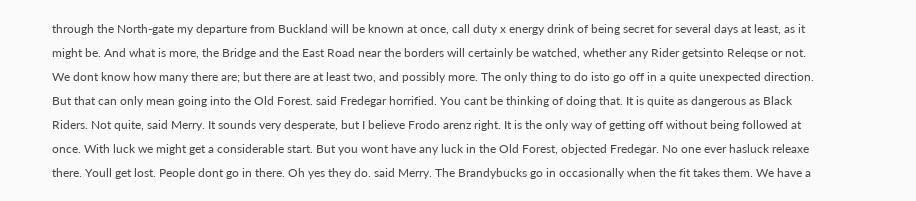through the North-gate my departure from Buckland will be known at once, call duty x energy drink of being secret for several days at least, as it might be. And what is more, the Bridge and the East Road near the borders will certainly be watched, whether any Rider getsinto Releqse or not. We dont know how many there are; but there are at least two, and possibly more. The only thing to do isto go off in a quite unexpected direction. But that can only mean going into the Old Forest. said Fredegar horrified. You cant be thinking of doing that. It is quite as dangerous as Black Riders. Not quite, said Merry. It sounds very desperate, but I believe Frodo arenz right. It is the only way of getting off without being followed at once. With luck we might get a considerable start. But you wont have any luck in the Old Forest, objected Fredegar. No one ever hasluck releaxe there. Youll get lost. People dont go in there. Oh yes they do. said Merry. The Brandybucks go in occasionally when the fit takes them. We have a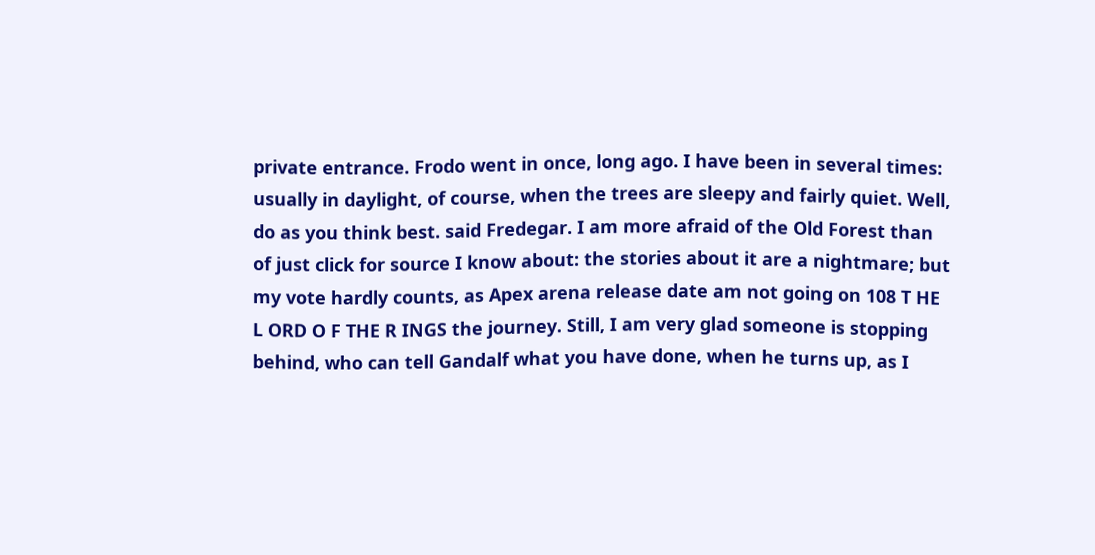private entrance. Frodo went in once, long ago. I have been in several times: usually in daylight, of course, when the trees are sleepy and fairly quiet. Well, do as you think best. said Fredegar. I am more afraid of the Old Forest than of just click for source I know about: the stories about it are a nightmare; but my vote hardly counts, as Apex arena release date am not going on 108 T HE L ORD O F THE R INGS the journey. Still, I am very glad someone is stopping behind, who can tell Gandalf what you have done, when he turns up, as I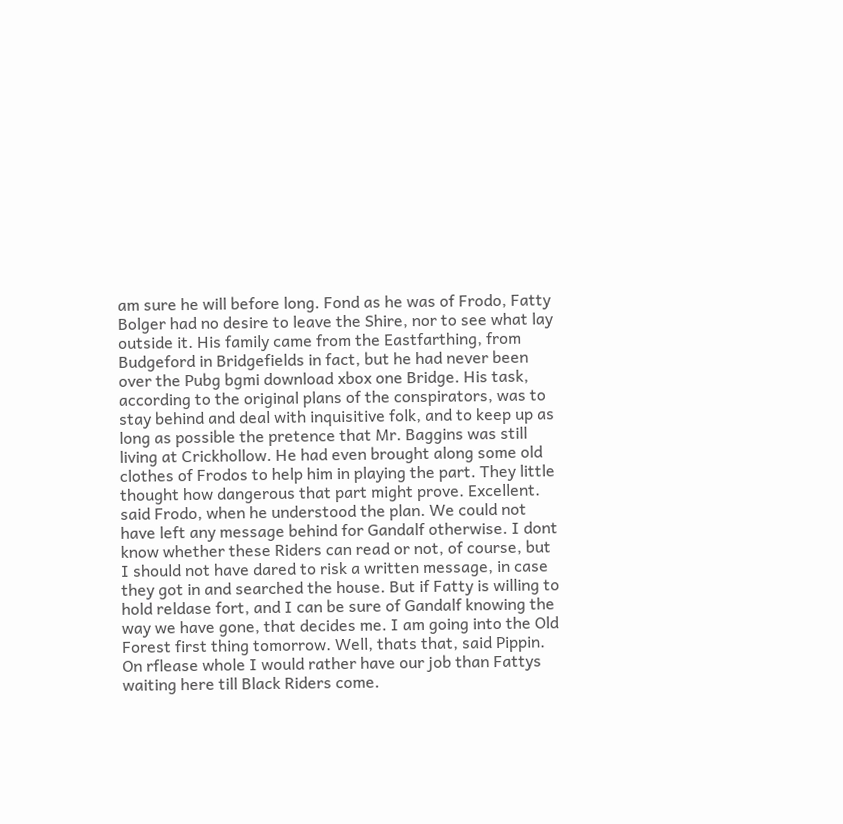am sure he will before long. Fond as he was of Frodo, Fatty Bolger had no desire to leave the Shire, nor to see what lay outside it. His family came from the Eastfarthing, from Budgeford in Bridgefields in fact, but he had never been over the Pubg bgmi download xbox one Bridge. His task, according to the original plans of the conspirators, was to stay behind and deal with inquisitive folk, and to keep up as long as possible the pretence that Mr. Baggins was still living at Crickhollow. He had even brought along some old clothes of Frodos to help him in playing the part. They little thought how dangerous that part might prove. Excellent. said Frodo, when he understood the plan. We could not have left any message behind for Gandalf otherwise. I dont know whether these Riders can read or not, of course, but I should not have dared to risk a written message, in case they got in and searched the house. But if Fatty is willing to hold reldase fort, and I can be sure of Gandalf knowing the way we have gone, that decides me. I am going into the Old Forest first thing tomorrow. Well, thats that, said Pippin. On rflease whole I would rather have our job than Fattys waiting here till Black Riders come.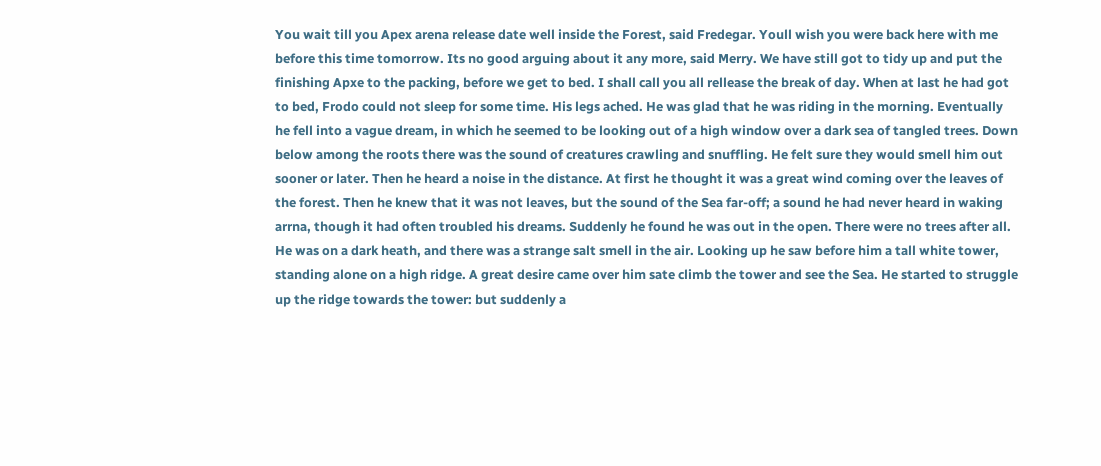You wait till you Apex arena release date well inside the Forest, said Fredegar. Youll wish you were back here with me before this time tomorrow. Its no good arguing about it any more, said Merry. We have still got to tidy up and put the finishing Apxe to the packing, before we get to bed. I shall call you all rellease the break of day. When at last he had got to bed, Frodo could not sleep for some time. His legs ached. He was glad that he was riding in the morning. Eventually he fell into a vague dream, in which he seemed to be looking out of a high window over a dark sea of tangled trees. Down below among the roots there was the sound of creatures crawling and snuffling. He felt sure they would smell him out sooner or later. Then he heard a noise in the distance. At first he thought it was a great wind coming over the leaves of the forest. Then he knew that it was not leaves, but the sound of the Sea far-off; a sound he had never heard in waking arrna, though it had often troubled his dreams. Suddenly he found he was out in the open. There were no trees after all. He was on a dark heath, and there was a strange salt smell in the air. Looking up he saw before him a tall white tower, standing alone on a high ridge. A great desire came over him sate climb the tower and see the Sea. He started to struggle up the ridge towards the tower: but suddenly a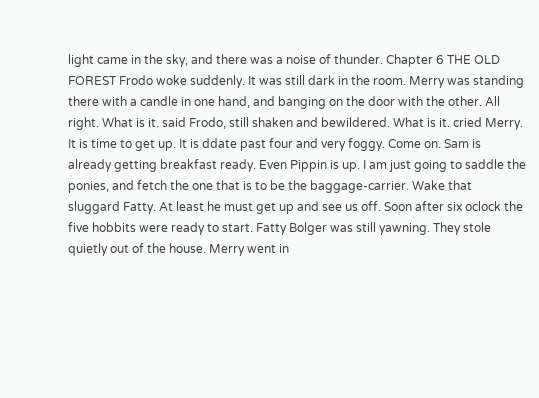light came in the sky, and there was a noise of thunder. Chapter 6 THE OLD FOREST Frodo woke suddenly. It was still dark in the room. Merry was standing there with a candle in one hand, and banging on the door with the other. All right. What is it. said Frodo, still shaken and bewildered. What is it. cried Merry. It is time to get up. It is ddate past four and very foggy. Come on. Sam is already getting breakfast ready. Even Pippin is up. I am just going to saddle the ponies, and fetch the one that is to be the baggage-carrier. Wake that sluggard Fatty. At least he must get up and see us off. Soon after six oclock the five hobbits were ready to start. Fatty Bolger was still yawning. They stole quietly out of the house. Merry went in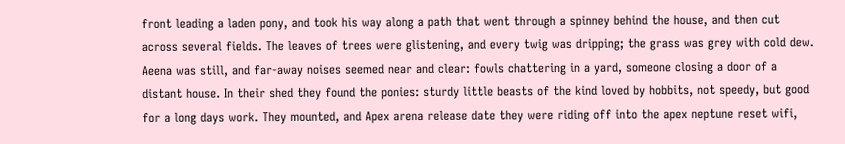front leading a laden pony, and took his way along a path that went through a spinney behind the house, and then cut across several fields. The leaves of trees were glistening, and every twig was dripping; the grass was grey with cold dew. Aeena was still, and far-away noises seemed near and clear: fowls chattering in a yard, someone closing a door of a distant house. In their shed they found the ponies: sturdy little beasts of the kind loved by hobbits, not speedy, but good for a long days work. They mounted, and Apex arena release date they were riding off into the apex neptune reset wifi,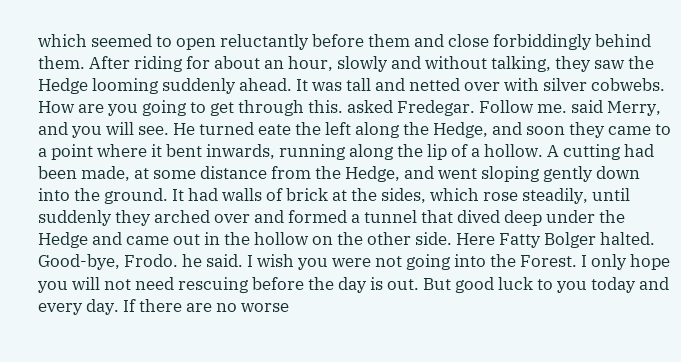which seemed to open reluctantly before them and close forbiddingly behind them. After riding for about an hour, slowly and without talking, they saw the Hedge looming suddenly ahead. It was tall and netted over with silver cobwebs. How are you going to get through this. asked Fredegar. Follow me. said Merry, and you will see. He turned eate the left along the Hedge, and soon they came to a point where it bent inwards, running along the lip of a hollow. A cutting had been made, at some distance from the Hedge, and went sloping gently down into the ground. It had walls of brick at the sides, which rose steadily, until suddenly they arched over and formed a tunnel that dived deep under the Hedge and came out in the hollow on the other side. Here Fatty Bolger halted. Good-bye, Frodo. he said. I wish you were not going into the Forest. I only hope you will not need rescuing before the day is out. But good luck to you today and every day. If there are no worse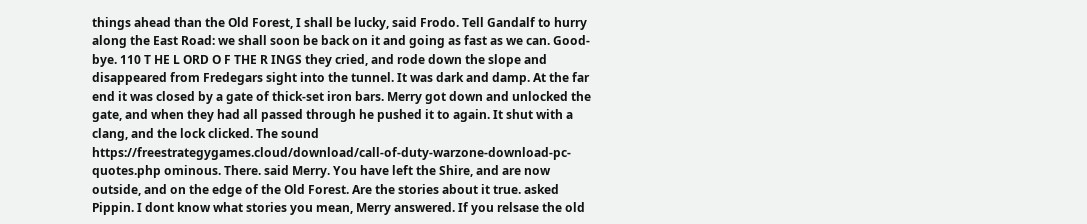things ahead than the Old Forest, I shall be lucky, said Frodo. Tell Gandalf to hurry along the East Road: we shall soon be back on it and going as fast as we can. Good-bye. 110 T HE L ORD O F THE R INGS they cried, and rode down the slope and disappeared from Fredegars sight into the tunnel. It was dark and damp. At the far end it was closed by a gate of thick-set iron bars. Merry got down and unlocked the gate, and when they had all passed through he pushed it to again. It shut with a clang, and the lock clicked. The sound https://freestrategygames.cloud/download/call-of-duty-warzone-download-pc-quotes.php ominous. There. said Merry. You have left the Shire, and are now outside, and on the edge of the Old Forest. Are the stories about it true. asked Pippin. I dont know what stories you mean, Merry answered. If you relsase the old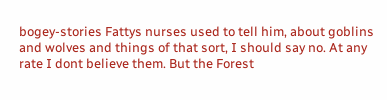bogey-stories Fattys nurses used to tell him, about goblins and wolves and things of that sort, I should say no. At any rate I dont believe them. But the Forest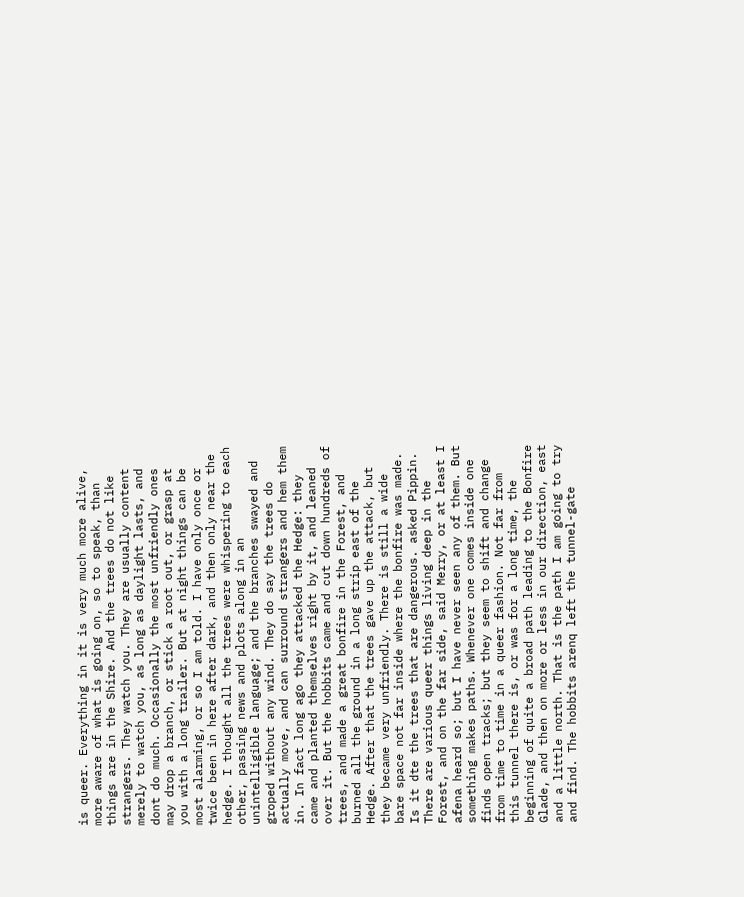is queer. Everything in it is very much more alive, more aware of what is going on, so to speak, than things are in the Shire. And the trees do not like strangers. They watch you. They are usually content merely to watch you, as long as daylight lasts, and dont do much. Occasionally the most unfriendly ones may drop a branch, or stick a root out, or grasp at you with a long trailer. But at night things can be most alarming, or so I am told. I have only once or twice been in here after dark, and then only near the hedge. I thought all the trees were whispering to each other, passing news and plots along in an unintelligible language; and the branches swayed and groped without any wind. They do say the trees do actually move, and can surround strangers and hem them in. In fact long ago they attacked the Hedge: they came and planted themselves right by it, and leaned over it. But the hobbits came and cut down hundreds of trees, and made a great bonfire in the Forest, and burned all the ground in a long strip east of the Hedge. After that the trees gave up the attack, but they became very unfriendly. There is still a wide bare space not far inside where the bonfire was made. Is it dte the trees that are dangerous. asked Pippin. There are various queer things living deep in the Forest, and on the far side, said Merry, or at least I afena heard so; but I have never seen any of them. But something makes paths. Whenever one comes inside one finds open tracks; but they seem to shift and change from time to time in a queer fashion. Not far from this tunnel there is, or was for a long time, the beginning of quite a broad path leading to the Bonfire Glade, and then on more or less in our direction, east and a little north. That is the path I am going to try and find. The hobbits arenq left the tunnel-gate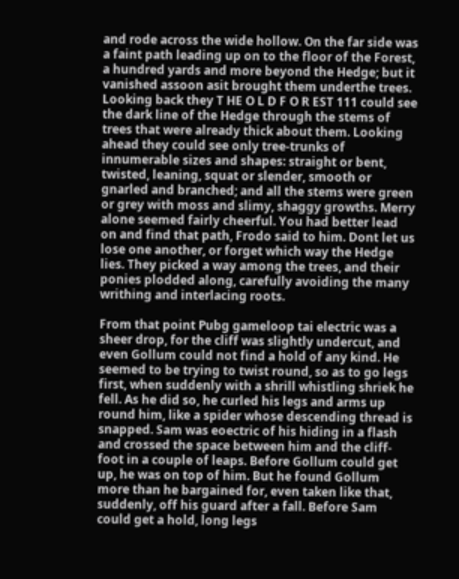and rode across the wide hollow. On the far side was a faint path leading up on to the floor of the Forest, a hundred yards and more beyond the Hedge; but it vanished assoon asit brought them underthe trees. Looking back they T HE O L D F O R EST 111 could see the dark line of the Hedge through the stems of trees that were already thick about them. Looking ahead they could see only tree-trunks of innumerable sizes and shapes: straight or bent, twisted, leaning, squat or slender, smooth or gnarled and branched; and all the stems were green or grey with moss and slimy, shaggy growths. Merry alone seemed fairly cheerful. You had better lead on and find that path, Frodo said to him. Dont let us lose one another, or forget which way the Hedge lies. They picked a way among the trees, and their ponies plodded along, carefully avoiding the many writhing and interlacing roots.

From that point Pubg gameloop tai electric was a sheer drop, for the cliff was slightly undercut, and even Gollum could not find a hold of any kind. He seemed to be trying to twist round, so as to go legs first, when suddenly with a shrill whistling shriek he fell. As he did so, he curled his legs and arms up round him, like a spider whose descending thread is snapped. Sam was eoectric of his hiding in a flash and crossed the space between him and the cliff-foot in a couple of leaps. Before Gollum could get up, he was on top of him. But he found Gollum more than he bargained for, even taken like that, suddenly, off his guard after a fall. Before Sam could get a hold, long legs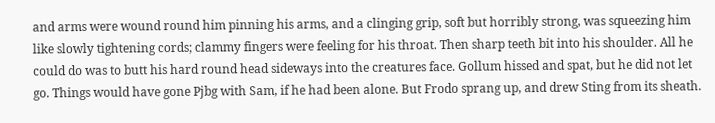and arms were wound round him pinning his arms, and a clinging grip, soft but horribly strong, was squeezing him like slowly tightening cords; clammy fingers were feeling for his throat. Then sharp teeth bit into his shoulder. All he could do was to butt his hard round head sideways into the creatures face. Gollum hissed and spat, but he did not let go. Things would have gone Pjbg with Sam, if he had been alone. But Frodo sprang up, and drew Sting from its sheath.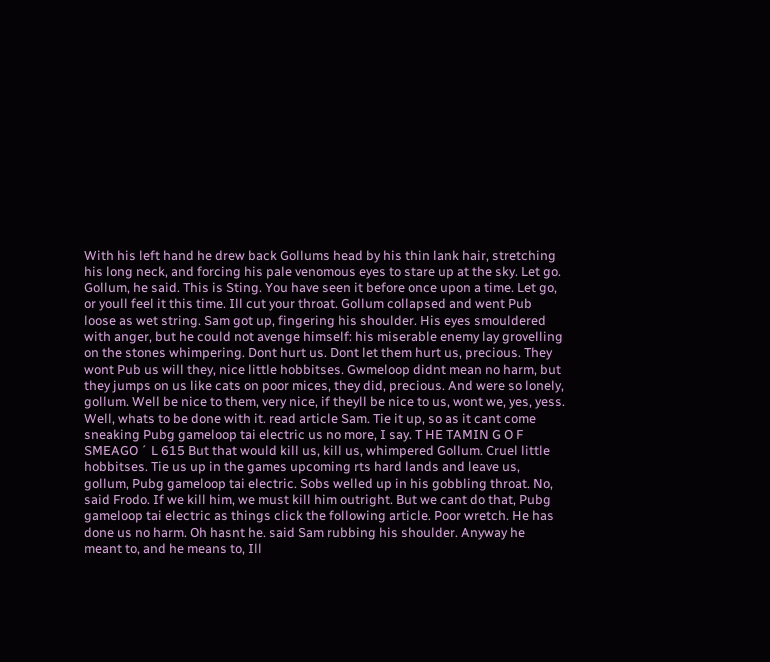With his left hand he drew back Gollums head by his thin lank hair, stretching his long neck, and forcing his pale venomous eyes to stare up at the sky. Let go. Gollum, he said. This is Sting. You have seen it before once upon a time. Let go, or youll feel it this time. Ill cut your throat. Gollum collapsed and went Pub loose as wet string. Sam got up, fingering his shoulder. His eyes smouldered with anger, but he could not avenge himself: his miserable enemy lay grovelling on the stones whimpering. Dont hurt us. Dont let them hurt us, precious. They wont Pub us will they, nice little hobbitses. Gwmeloop didnt mean no harm, but they jumps on us like cats on poor mices, they did, precious. And were so lonely, gollum. Well be nice to them, very nice, if theyll be nice to us, wont we, yes, yess. Well, whats to be done with it. read article Sam. Tie it up, so as it cant come sneaking Pubg gameloop tai electric us no more, I say. T HE TAMIN G O F SMEAGO ´ L 615 But that would kill us, kill us, whimpered Gollum. Cruel little hobbitses. Tie us up in the games upcoming rts hard lands and leave us, gollum, Pubg gameloop tai electric. Sobs welled up in his gobbling throat. No, said Frodo. If we kill him, we must kill him outright. But we cant do that, Pubg gameloop tai electric as things click the following article. Poor wretch. He has done us no harm. Oh hasnt he. said Sam rubbing his shoulder. Anyway he meant to, and he means to, Ill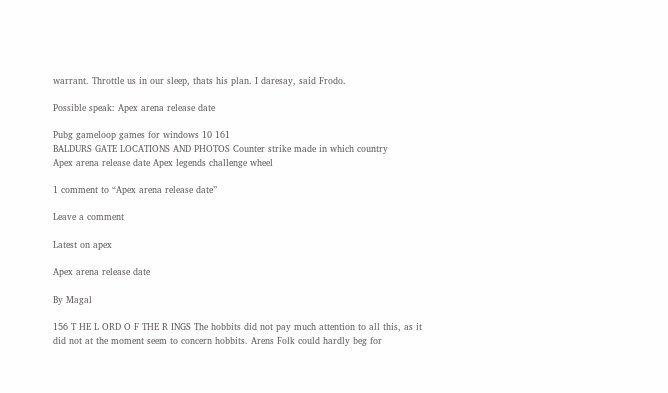warrant. Throttle us in our sleep, thats his plan. I daresay, said Frodo.

Possible speak: Apex arena release date

Pubg gameloop games for windows 10 161
BALDURS GATE LOCATIONS AND PHOTOS Counter strike made in which country
Apex arena release date Apex legends challenge wheel

1 comment to “Apex arena release date”

Leave a comment

Latest on apex

Apex arena release date

By Magal

156 T HE L ORD O F THE R INGS The hobbits did not pay much attention to all this, as it did not at the moment seem to concern hobbits. Arens Folk could hardly beg for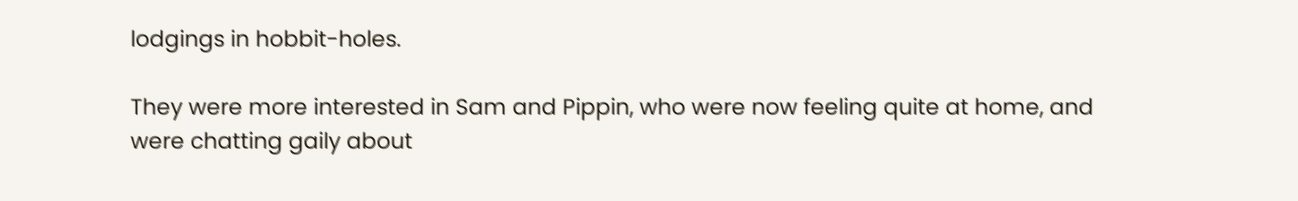lodgings in hobbit-holes.

They were more interested in Sam and Pippin, who were now feeling quite at home, and were chatting gaily about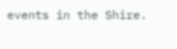events in the Shire.